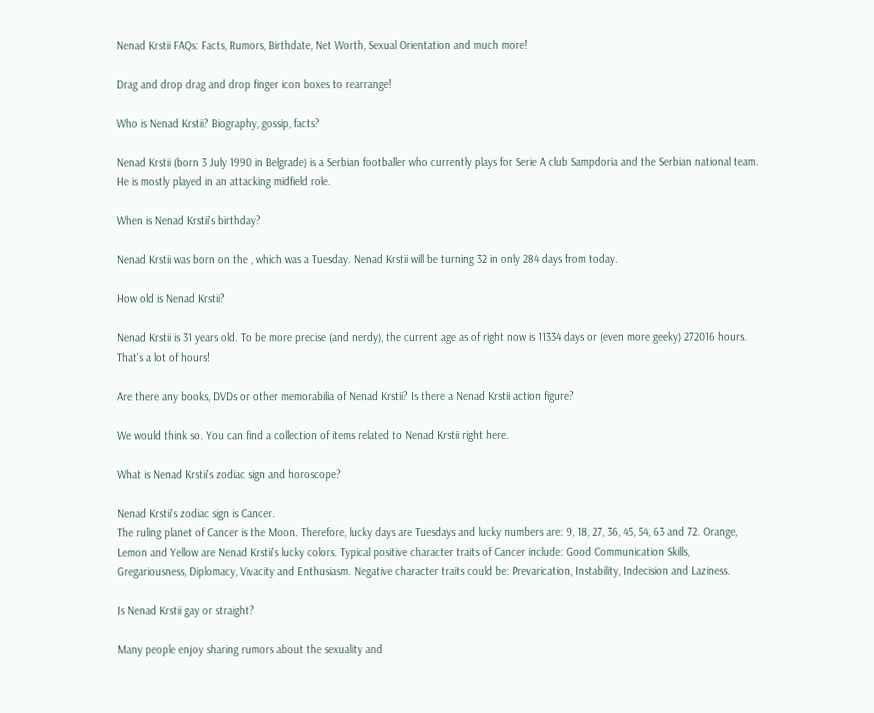Nenad Krstii FAQs: Facts, Rumors, Birthdate, Net Worth, Sexual Orientation and much more!

Drag and drop drag and drop finger icon boxes to rearrange!

Who is Nenad Krstii? Biography, gossip, facts?

Nenad Krstii (born 3 July 1990 in Belgrade) is a Serbian footballer who currently plays for Serie A club Sampdoria and the Serbian national team. He is mostly played in an attacking midfield role.

When is Nenad Krstii's birthday?

Nenad Krstii was born on the , which was a Tuesday. Nenad Krstii will be turning 32 in only 284 days from today.

How old is Nenad Krstii?

Nenad Krstii is 31 years old. To be more precise (and nerdy), the current age as of right now is 11334 days or (even more geeky) 272016 hours. That's a lot of hours!

Are there any books, DVDs or other memorabilia of Nenad Krstii? Is there a Nenad Krstii action figure?

We would think so. You can find a collection of items related to Nenad Krstii right here.

What is Nenad Krstii's zodiac sign and horoscope?

Nenad Krstii's zodiac sign is Cancer.
The ruling planet of Cancer is the Moon. Therefore, lucky days are Tuesdays and lucky numbers are: 9, 18, 27, 36, 45, 54, 63 and 72. Orange, Lemon and Yellow are Nenad Krstii's lucky colors. Typical positive character traits of Cancer include: Good Communication Skills, Gregariousness, Diplomacy, Vivacity and Enthusiasm. Negative character traits could be: Prevarication, Instability, Indecision and Laziness.

Is Nenad Krstii gay or straight?

Many people enjoy sharing rumors about the sexuality and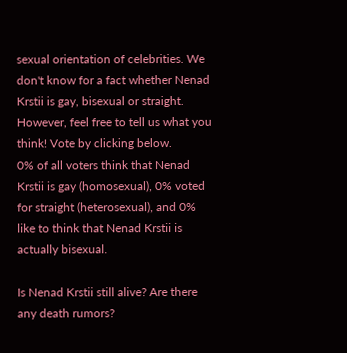sexual orientation of celebrities. We don't know for a fact whether Nenad Krstii is gay, bisexual or straight. However, feel free to tell us what you think! Vote by clicking below.
0% of all voters think that Nenad Krstii is gay (homosexual), 0% voted for straight (heterosexual), and 0% like to think that Nenad Krstii is actually bisexual.

Is Nenad Krstii still alive? Are there any death rumors?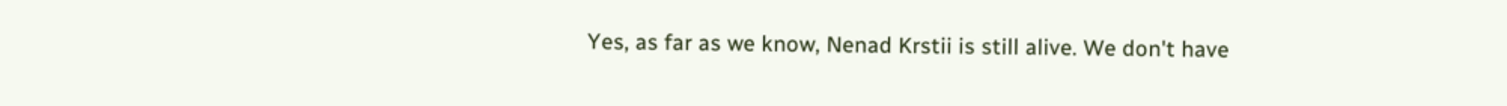Yes, as far as we know, Nenad Krstii is still alive. We don't have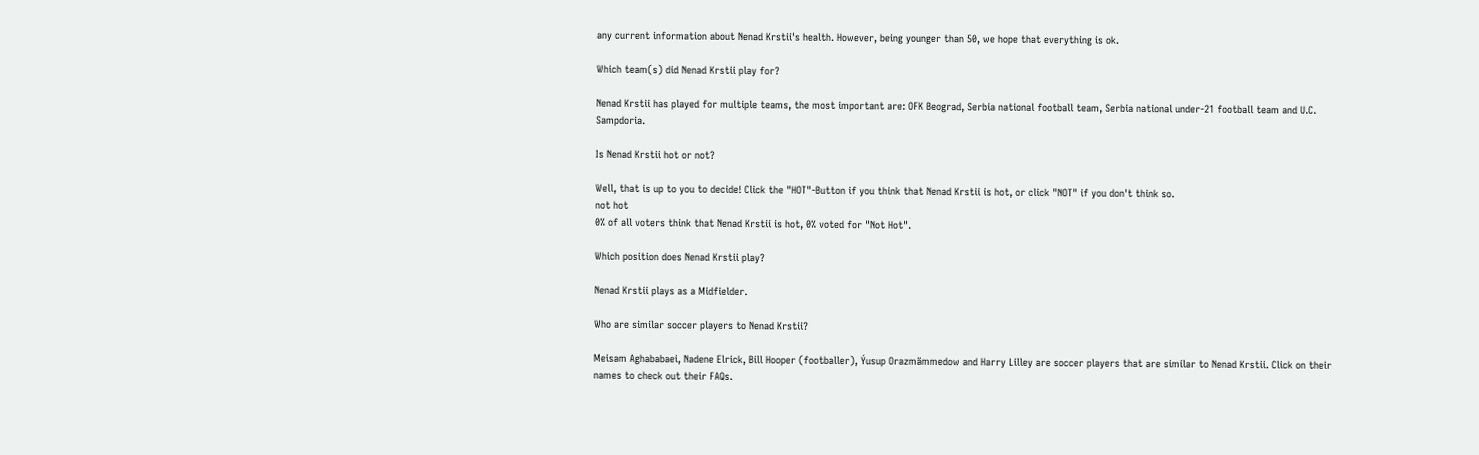any current information about Nenad Krstii's health. However, being younger than 50, we hope that everything is ok.

Which team(s) did Nenad Krstii play for?

Nenad Krstii has played for multiple teams, the most important are: OFK Beograd, Serbia national football team, Serbia national under-21 football team and U.C. Sampdoria.

Is Nenad Krstii hot or not?

Well, that is up to you to decide! Click the "HOT"-Button if you think that Nenad Krstii is hot, or click "NOT" if you don't think so.
not hot
0% of all voters think that Nenad Krstii is hot, 0% voted for "Not Hot".

Which position does Nenad Krstii play?

Nenad Krstii plays as a Midfielder.

Who are similar soccer players to Nenad Krstii?

Meisam Aghababaei, Nadene Elrick, Bill Hooper (footballer), Ýusup Orazmämmedow and Harry Lilley are soccer players that are similar to Nenad Krstii. Click on their names to check out their FAQs.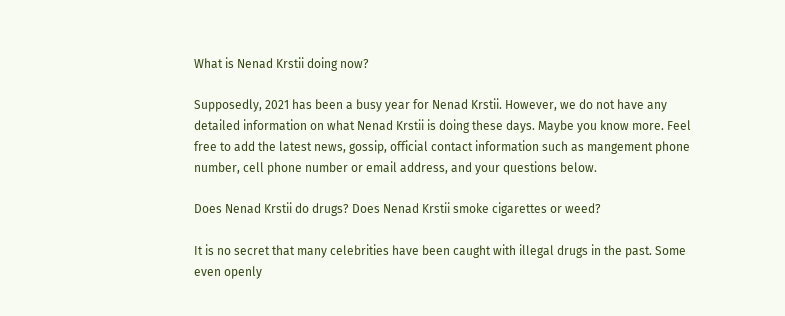What is Nenad Krstii doing now?

Supposedly, 2021 has been a busy year for Nenad Krstii. However, we do not have any detailed information on what Nenad Krstii is doing these days. Maybe you know more. Feel free to add the latest news, gossip, official contact information such as mangement phone number, cell phone number or email address, and your questions below.

Does Nenad Krstii do drugs? Does Nenad Krstii smoke cigarettes or weed?

It is no secret that many celebrities have been caught with illegal drugs in the past. Some even openly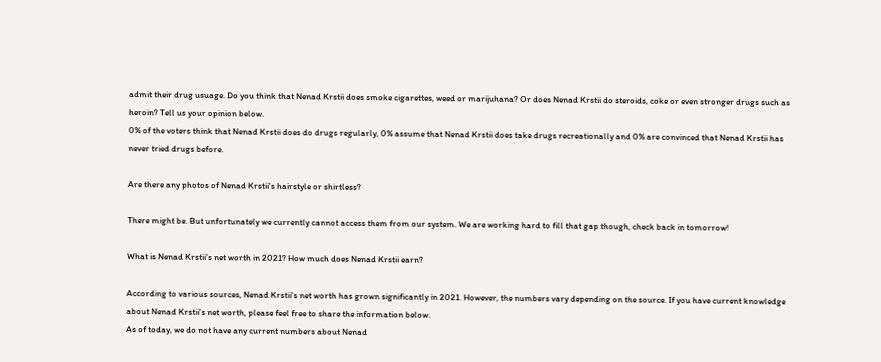admit their drug usuage. Do you think that Nenad Krstii does smoke cigarettes, weed or marijuhana? Or does Nenad Krstii do steroids, coke or even stronger drugs such as heroin? Tell us your opinion below.
0% of the voters think that Nenad Krstii does do drugs regularly, 0% assume that Nenad Krstii does take drugs recreationally and 0% are convinced that Nenad Krstii has never tried drugs before.

Are there any photos of Nenad Krstii's hairstyle or shirtless?

There might be. But unfortunately we currently cannot access them from our system. We are working hard to fill that gap though, check back in tomorrow!

What is Nenad Krstii's net worth in 2021? How much does Nenad Krstii earn?

According to various sources, Nenad Krstii's net worth has grown significantly in 2021. However, the numbers vary depending on the source. If you have current knowledge about Nenad Krstii's net worth, please feel free to share the information below.
As of today, we do not have any current numbers about Nenad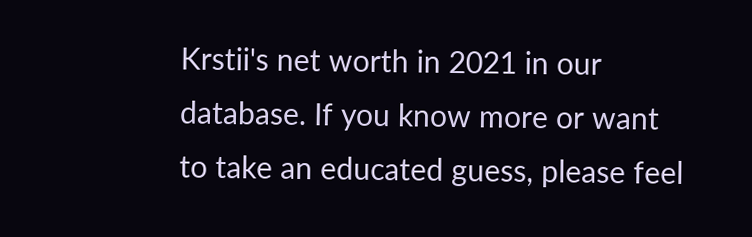Krstii's net worth in 2021 in our database. If you know more or want to take an educated guess, please feel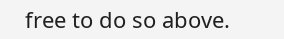free to do so above.